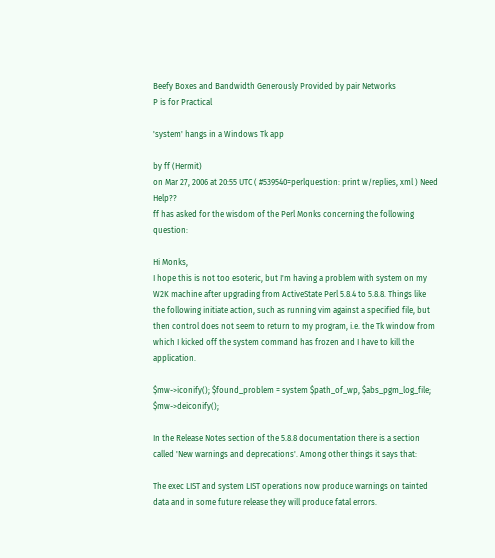Beefy Boxes and Bandwidth Generously Provided by pair Networks
P is for Practical

'system' hangs in a Windows Tk app

by ff (Hermit)
on Mar 27, 2006 at 20:55 UTC ( #539540=perlquestion: print w/replies, xml ) Need Help??
ff has asked for the wisdom of the Perl Monks concerning the following question:

Hi Monks,
I hope this is not too esoteric, but I'm having a problem with system on my W2K machine after upgrading from ActiveState Perl 5.8.4 to 5.8.8. Things like the following initiate action, such as running vim against a specified file, but then control does not seem to return to my program, i.e. the Tk window from which I kicked off the system command has frozen and I have to kill the application.

$mw->iconify(); $found_problem = system $path_of_wp, $abs_pgm_log_file; $mw->deiconify();

In the Release Notes section of the 5.8.8 documentation there is a section called 'New warnings and deprecations'. Among other things it says that:

The exec LIST and system LIST operations now produce warnings on tainted data and in some future release they will produce fatal errors.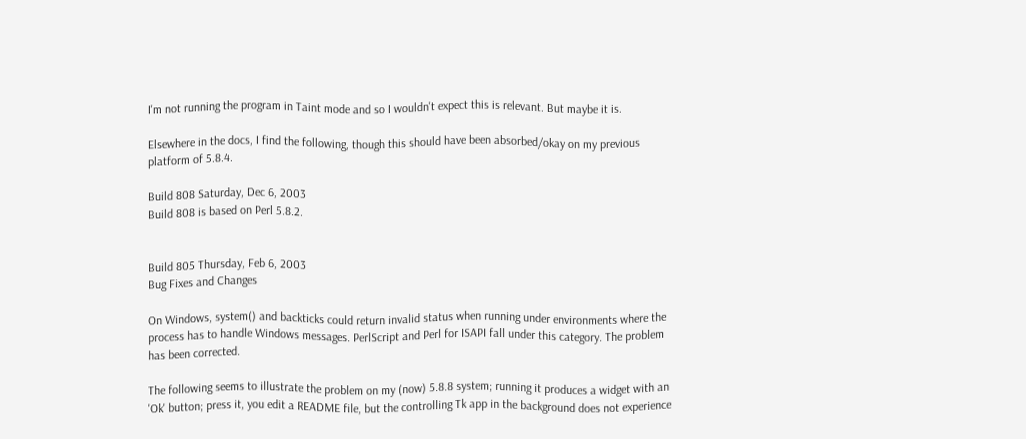I'm not running the program in Taint mode and so I wouldn't expect this is relevant. But maybe it is.

Elsewhere in the docs, I find the following, though this should have been absorbed/okay on my previous platform of 5.8.4.

Build 808 Saturday, Dec 6, 2003
Build 808 is based on Perl 5.8.2.


Build 805 Thursday, Feb 6, 2003
Bug Fixes and Changes

On Windows, system() and backticks could return invalid status when running under environments where the process has to handle Windows messages. PerlScript and Perl for ISAPI fall under this category. The problem has been corrected.

The following seems to illustrate the problem on my (now) 5.8.8 system; running it produces a widget with an 'Ok' button; press it, you edit a README file, but the controlling Tk app in the background does not experience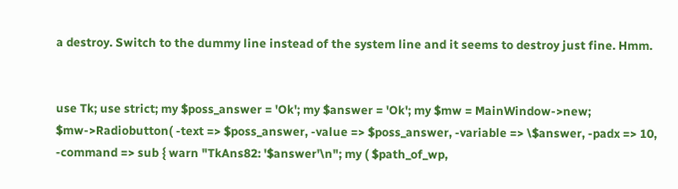a destroy. Switch to the dummy line instead of the system line and it seems to destroy just fine. Hmm.


use Tk; use strict; my $poss_answer = 'Ok'; my $answer = 'Ok'; my $mw = MainWindow->new; $mw->Radiobutton( -text => $poss_answer, -value => $poss_answer, -variable => \$answer, -padx => 10, -command => sub { warn "TkAns82: '$answer'\n"; my ( $path_of_wp,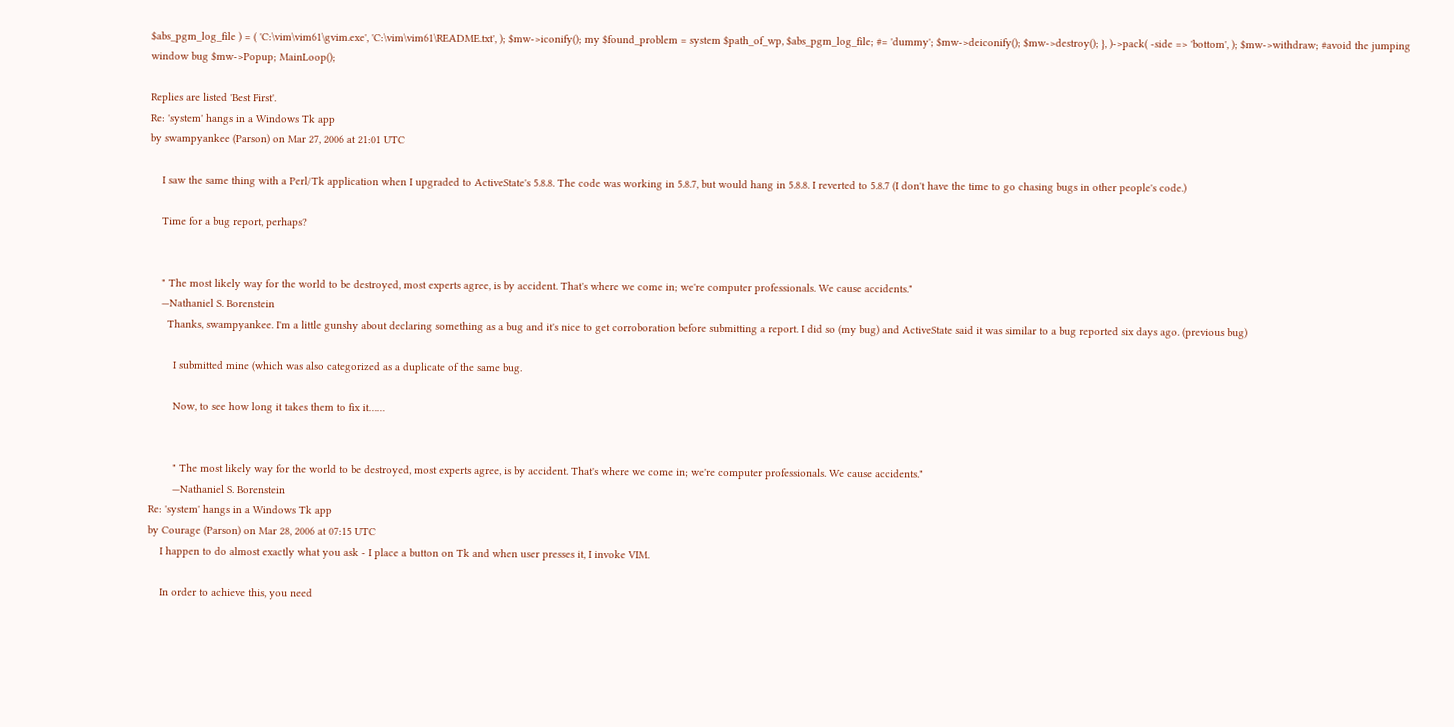$abs_pgm_log_file ) = ( 'C:\vim\vim61\gvim.exe', 'C:\vim\vim61\README.txt', ); $mw->iconify(); my $found_problem = system $path_of_wp, $abs_pgm_log_file; #= 'dummy'; $mw->deiconify(); $mw->destroy(); }, )->pack( -side => 'bottom', ); $mw->withdraw; #avoid the jumping window bug $mw->Popup; MainLoop();

Replies are listed 'Best First'.
Re: 'system' hangs in a Windows Tk app
by swampyankee (Parson) on Mar 27, 2006 at 21:01 UTC

    I saw the same thing with a Perl/Tk application when I upgraded to ActiveState's 5.8.8. The code was working in 5.8.7, but would hang in 5.8.8. I reverted to 5.8.7 (I don't have the time to go chasing bugs in other people's code.)

    Time for a bug report, perhaps?


    " The most likely way for the world to be destroyed, most experts agree, is by accident. That's where we come in; we're computer professionals. We cause accidents."
    —Nathaniel S. Borenstein
      Thanks, swampyankee. I'm a little gunshy about declaring something as a bug and it's nice to get corroboration before submitting a report. I did so (my bug) and ActiveState said it was similar to a bug reported six days ago. (previous bug)

        I submitted mine (which was also categorized as a duplicate of the same bug.

        Now, to see how long it takes them to fix it……


        " The most likely way for the world to be destroyed, most experts agree, is by accident. That's where we come in; we're computer professionals. We cause accidents."
        —Nathaniel S. Borenstein
Re: 'system' hangs in a Windows Tk app
by Courage (Parson) on Mar 28, 2006 at 07:15 UTC
    I happen to do almost exactly what you ask - I place a button on Tk and when user presses it, I invoke VIM.

    In order to achieve this, you need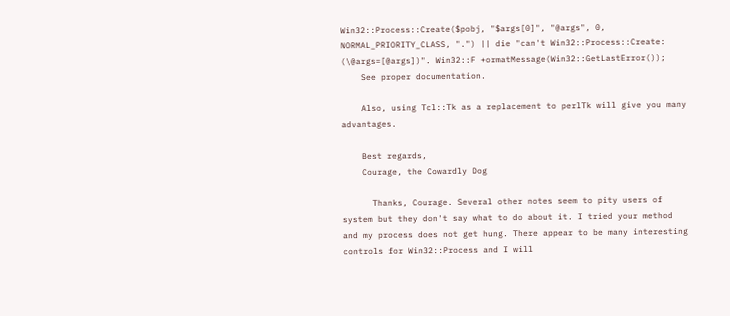Win32::Process::Create($pobj, "$args[0]", "@args", 0, NORMAL_PRIORITY_CLASS, ".") || die "can't Win32::Process::Create: (\@args=[@args])". Win32::F +ormatMessage(Win32::GetLastError());
    See proper documentation.

    Also, using Tcl::Tk as a replacement to perlTk will give you many advantages.

    Best regards,
    Courage, the Cowardly Dog

      Thanks, Courage. Several other notes seem to pity users of system but they don't say what to do about it. I tried your method and my process does not get hung. There appear to be many interesting controls for Win32::Process and I will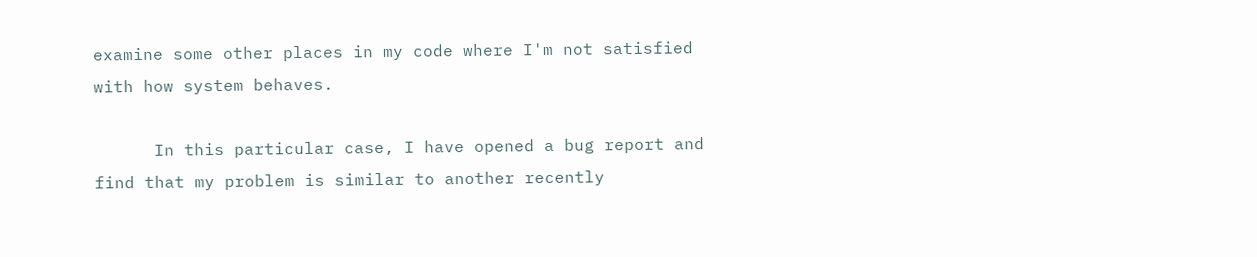examine some other places in my code where I'm not satisfied with how system behaves.

      In this particular case, I have opened a bug report and find that my problem is similar to another recently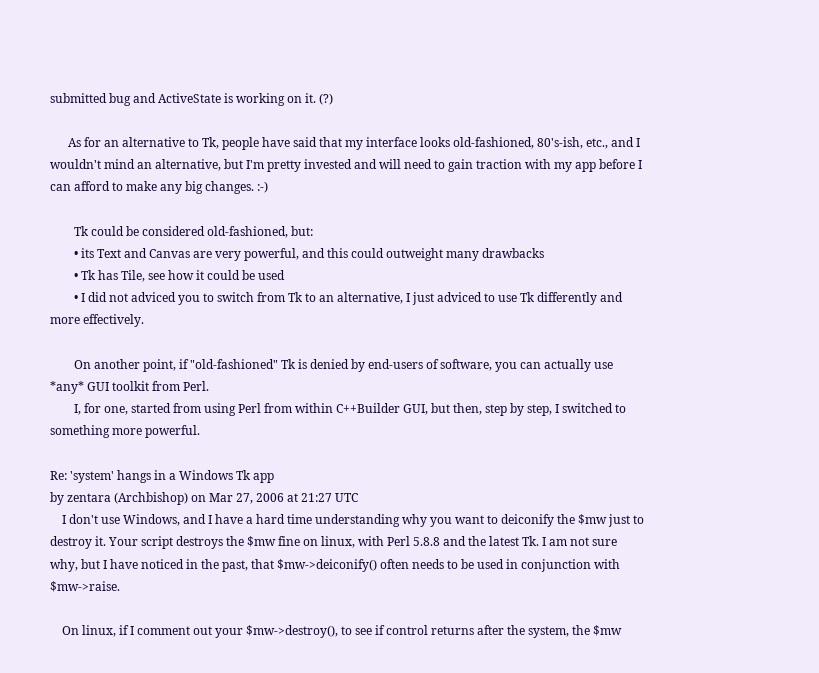submitted bug and ActiveState is working on it. (?)

      As for an alternative to Tk, people have said that my interface looks old-fashioned, 80's-ish, etc., and I wouldn't mind an alternative, but I'm pretty invested and will need to gain traction with my app before I can afford to make any big changes. :-)

        Tk could be considered old-fashioned, but:
        • its Text and Canvas are very powerful, and this could outweight many drawbacks
        • Tk has Tile, see how it could be used
        • I did not adviced you to switch from Tk to an alternative, I just adviced to use Tk differently and more effectively.

        On another point, if "old-fashioned" Tk is denied by end-users of software, you can actually use *any* GUI toolkit from Perl.
        I, for one, started from using Perl from within C++Builder GUI, but then, step by step, I switched to something more powerful.

Re: 'system' hangs in a Windows Tk app
by zentara (Archbishop) on Mar 27, 2006 at 21:27 UTC
    I don't use Windows, and I have a hard time understanding why you want to deiconify the $mw just to destroy it. Your script destroys the $mw fine on linux, with Perl 5.8.8 and the latest Tk. I am not sure why, but I have noticed in the past, that $mw->deiconify() often needs to be used in conjunction with $mw->raise.

    On linux, if I comment out your $mw->destroy(), to see if control returns after the system, the $mw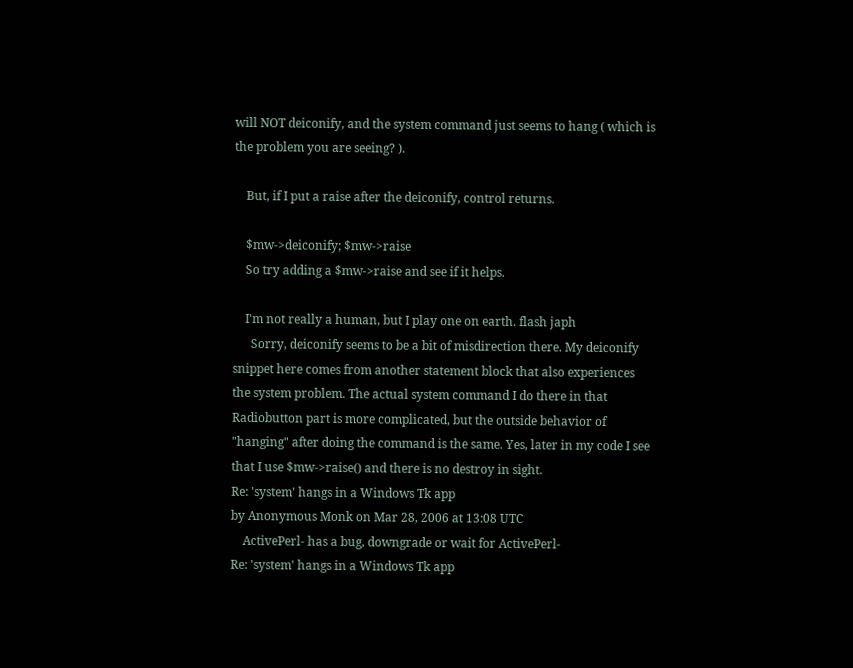will NOT deiconify, and the system command just seems to hang ( which is the problem you are seeing? ).

    But, if I put a raise after the deiconify, control returns.

    $mw->deiconify; $mw->raise
    So try adding a $mw->raise and see if it helps.

    I'm not really a human, but I play one on earth. flash japh
      Sorry, deiconify seems to be a bit of misdirection there. My deiconify snippet here comes from another statement block that also experiences the system problem. The actual system command I do there in that Radiobutton part is more complicated, but the outside behavior of "hanging" after doing the command is the same. Yes, later in my code I see that I use $mw->raise() and there is no destroy in sight.
Re: 'system' hangs in a Windows Tk app
by Anonymous Monk on Mar 28, 2006 at 13:08 UTC
    ActivePerl- has a bug, downgrade or wait for ActivePerl-
Re: 'system' hangs in a Windows Tk app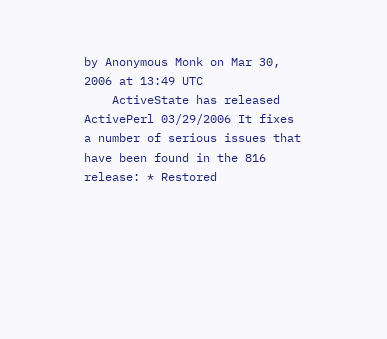by Anonymous Monk on Mar 30, 2006 at 13:49 UTC
    ActiveState has released ActivePerl 03/29/2006 It fixes a number of serious issues that have been found in the 816 release: * Restored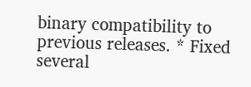binary compatibility to previous releases. * Fixed several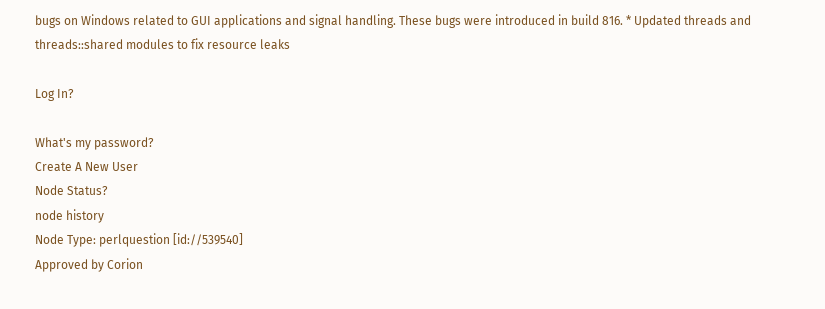bugs on Windows related to GUI applications and signal handling. These bugs were introduced in build 816. * Updated threads and threads::shared modules to fix resource leaks

Log In?

What's my password?
Create A New User
Node Status?
node history
Node Type: perlquestion [id://539540]
Approved by Corion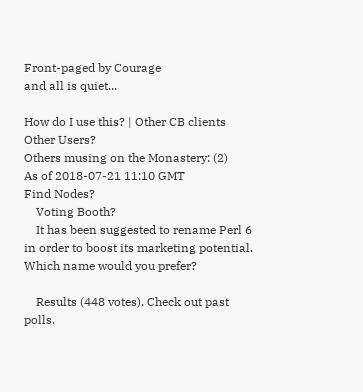Front-paged by Courage
and all is quiet...

How do I use this? | Other CB clients
Other Users?
Others musing on the Monastery: (2)
As of 2018-07-21 11:10 GMT
Find Nodes?
    Voting Booth?
    It has been suggested to rename Perl 6 in order to boost its marketing potential. Which name would you prefer?

    Results (448 votes). Check out past polls.